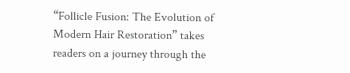“Follicle Fusion: The Evolution of Modern Hair Restoration” takes readers on a journey through the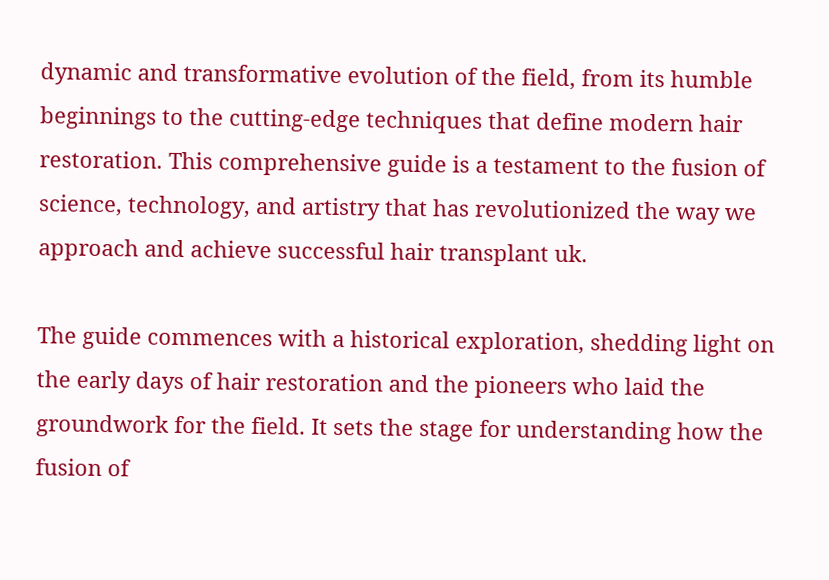dynamic and transformative evolution of the field, from its humble beginnings to the cutting-edge techniques that define modern hair restoration. This comprehensive guide is a testament to the fusion of science, technology, and artistry that has revolutionized the way we approach and achieve successful hair transplant uk.

The guide commences with a historical exploration, shedding light on the early days of hair restoration and the pioneers who laid the groundwork for the field. It sets the stage for understanding how the fusion of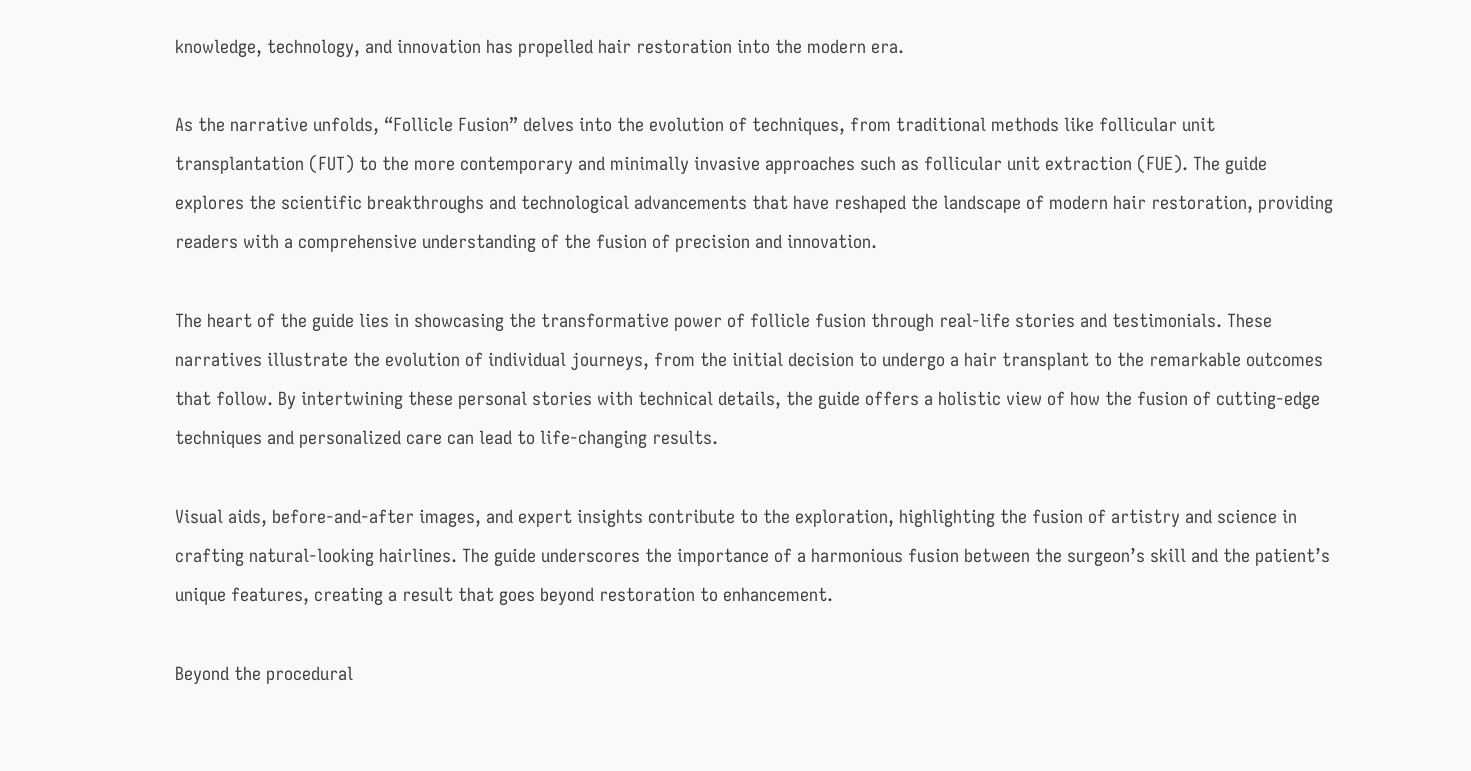knowledge, technology, and innovation has propelled hair restoration into the modern era.

As the narrative unfolds, “Follicle Fusion” delves into the evolution of techniques, from traditional methods like follicular unit transplantation (FUT) to the more contemporary and minimally invasive approaches such as follicular unit extraction (FUE). The guide explores the scientific breakthroughs and technological advancements that have reshaped the landscape of modern hair restoration, providing readers with a comprehensive understanding of the fusion of precision and innovation.

The heart of the guide lies in showcasing the transformative power of follicle fusion through real-life stories and testimonials. These narratives illustrate the evolution of individual journeys, from the initial decision to undergo a hair transplant to the remarkable outcomes that follow. By intertwining these personal stories with technical details, the guide offers a holistic view of how the fusion of cutting-edge techniques and personalized care can lead to life-changing results.

Visual aids, before-and-after images, and expert insights contribute to the exploration, highlighting the fusion of artistry and science in crafting natural-looking hairlines. The guide underscores the importance of a harmonious fusion between the surgeon’s skill and the patient’s unique features, creating a result that goes beyond restoration to enhancement.

Beyond the procedural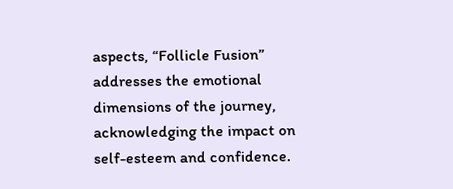aspects, “Follicle Fusion” addresses the emotional dimensions of the journey, acknowledging the impact on self-esteem and confidence.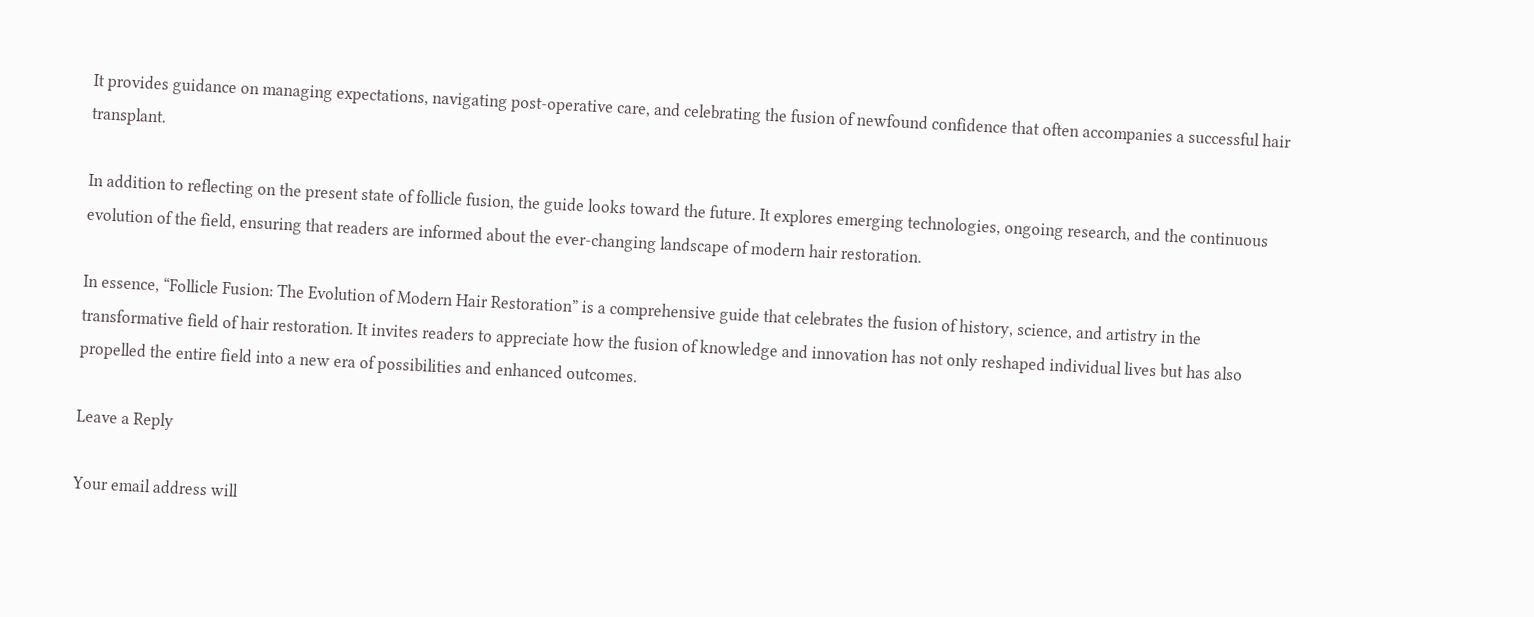It provides guidance on managing expectations, navigating post-operative care, and celebrating the fusion of newfound confidence that often accompanies a successful hair transplant.

In addition to reflecting on the present state of follicle fusion, the guide looks toward the future. It explores emerging technologies, ongoing research, and the continuous evolution of the field, ensuring that readers are informed about the ever-changing landscape of modern hair restoration.

In essence, “Follicle Fusion: The Evolution of Modern Hair Restoration” is a comprehensive guide that celebrates the fusion of history, science, and artistry in the transformative field of hair restoration. It invites readers to appreciate how the fusion of knowledge and innovation has not only reshaped individual lives but has also propelled the entire field into a new era of possibilities and enhanced outcomes.

Leave a Reply

Your email address will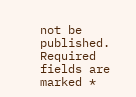not be published. Required fields are marked *